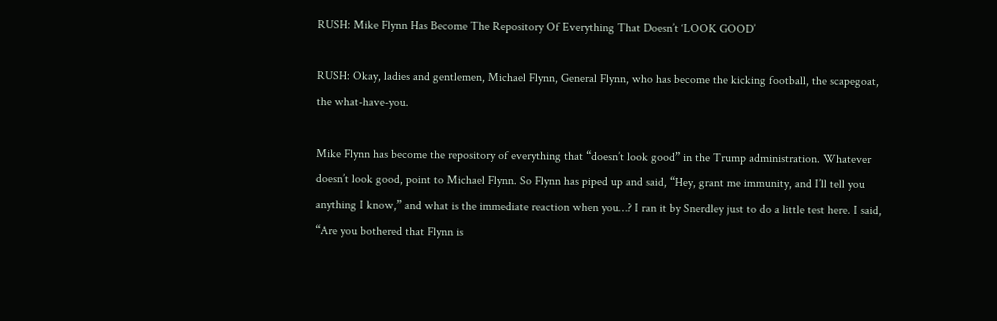RUSH: Mike Flynn Has Become The Repository Of Everything That Doesn’t ‘LOOK GOOD’

RUSH: Okay, ladies and gentlemen, Michael Flynn, General Flynn, who has become the kicking football, the scapegoat, the what-have-you.

Mike Flynn has become the repository of everything that “doesn’t look good” in the Trump administration. Whatever doesn’t look good, point to Michael Flynn. So Flynn has piped up and said, “Hey, grant me immunity, and I’ll tell you anything I know,” and what is the immediate reaction when you…? I ran it by Snerdley just to do a little test here. I said, “Are you bothered that Flynn is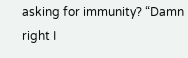asking for immunity? “Damn right I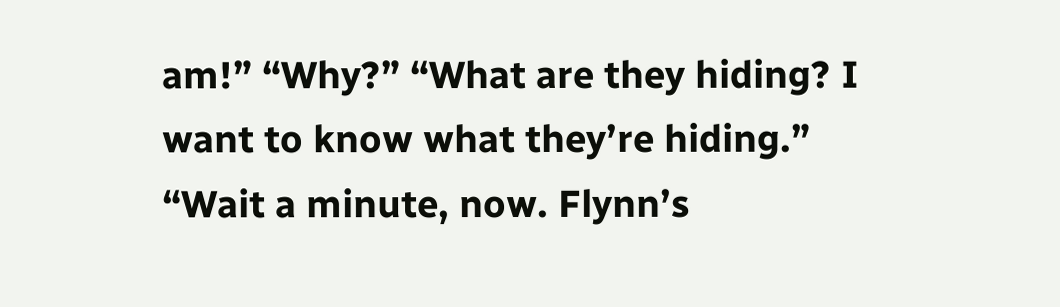am!” “Why?” “What are they hiding? I want to know what they’re hiding.” “Wait a minute, now. Flynn’s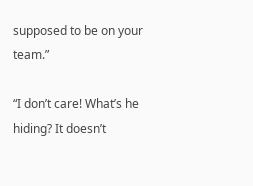supposed to be on your team.”

“I don’t care! What’s he hiding? It doesn’t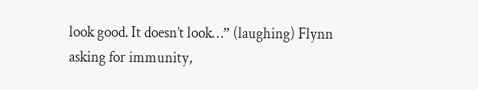look good. It doesn’t look…” (laughing) Flynn asking for immunity,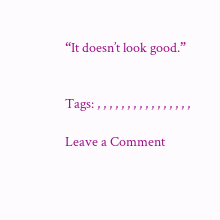“It doesn’t look good.”


Tags: , , , , , , , , , , , , , , , ,

Leave a Comment